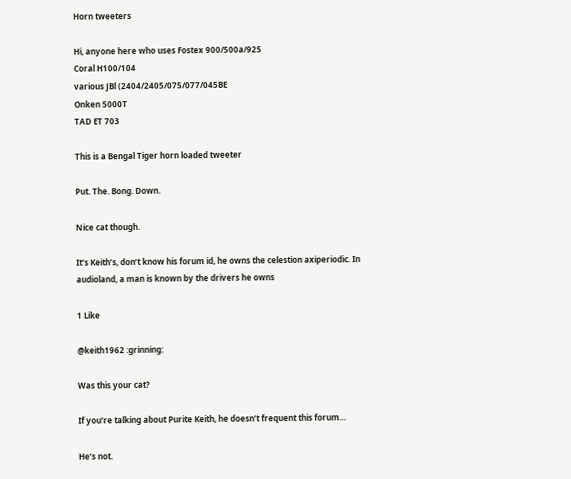Horn tweeters

Hi, anyone here who uses Fostex 900/500a/925
Coral H100/104
various JBl (2404/2405/075/077/045BE
Onken 5000T
TAD ET 703

This is a Bengal Tiger horn loaded tweeter

Put. The. Bong. Down.

Nice cat though.

It’s Keith’s, don’t know his forum id, he owns the celestion axiperiodic. In audioland, a man is known by the drivers he owns

1 Like

@keith1962 :grinning:

Was this your cat?

If you’re talking about Purite Keith, he doesn’t frequent this forum…

He’s not.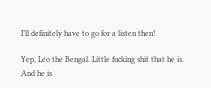I’ll definitely have to go for a listen then!

Yep, Leo the Bengal. Little fucking shit that he is.
And he is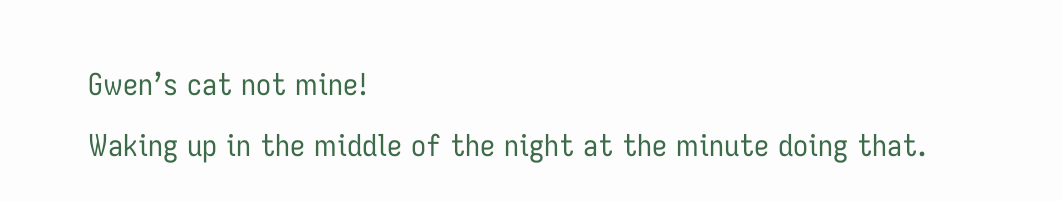Gwen’s cat not mine!
Waking up in the middle of the night at the minute doing that.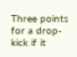Three points for a drop-kick if it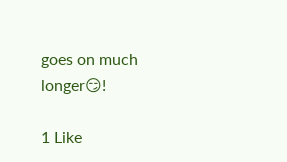goes on much longer😏!

1 Like